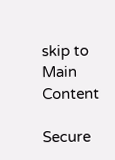skip to Main Content

Secure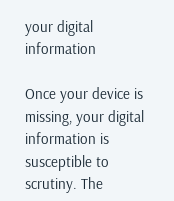your digital information

Once your device is missing, your digital information is susceptible to scrutiny. The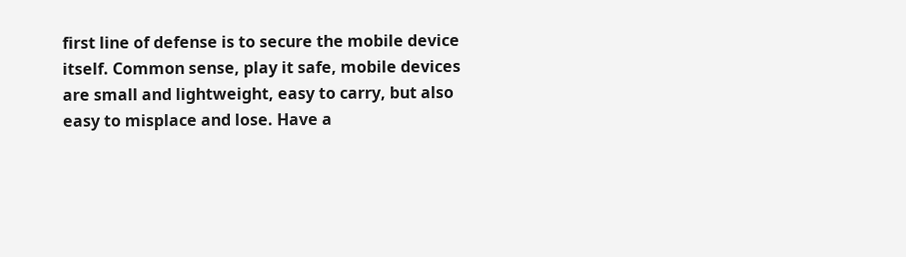first line of defense is to secure the mobile device itself. Common sense, play it safe, mobile devices are small and lightweight, easy to carry, but also easy to misplace and lose. Have a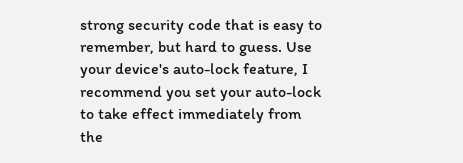strong security code that is easy to remember, but hard to guess. Use your device's auto-lock feature, I recommend you set your auto-lock to take effect immediately from the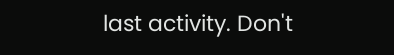last activity. Don't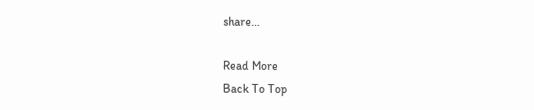share…

Read More
Back To Top